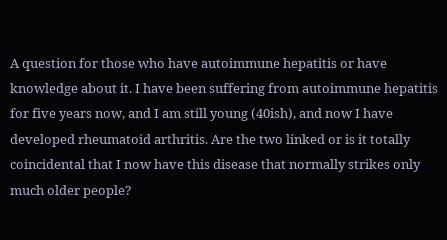A question for those who have autoimmune hepatitis or have knowledge about it. I have been suffering from autoimmune hepatitis for five years now, and I am still young (40ish), and now I have developed rheumatoid arthritis. Are the two linked or is it totally coincidental that I now have this disease that normally strikes only much older people?